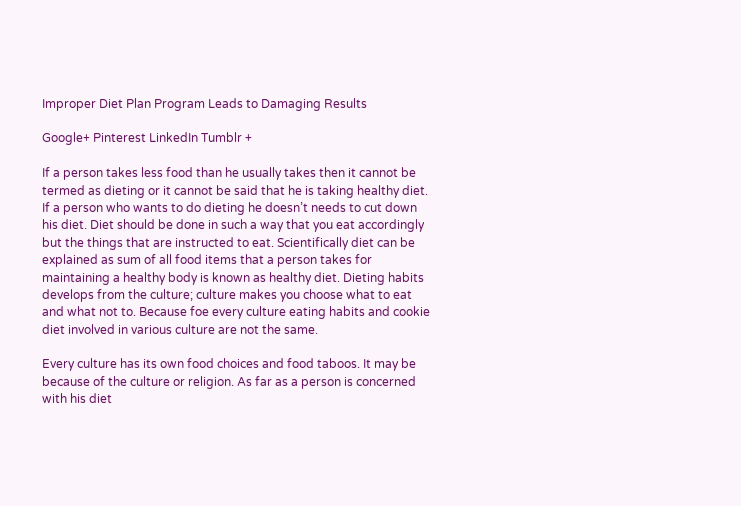Improper Diet Plan Program Leads to Damaging Results

Google+ Pinterest LinkedIn Tumblr +

If a person takes less food than he usually takes then it cannot be termed as dieting or it cannot be said that he is taking healthy diet. If a person who wants to do dieting he doesn’t needs to cut down his diet. Diet should be done in such a way that you eat accordingly but the things that are instructed to eat. Scientifically diet can be explained as sum of all food items that a person takes for maintaining a healthy body is known as healthy diet. Dieting habits develops from the culture; culture makes you choose what to eat and what not to. Because foe every culture eating habits and cookie diet involved in various culture are not the same.

Every culture has its own food choices and food taboos. It may be because of the culture or religion. As far as a person is concerned with his diet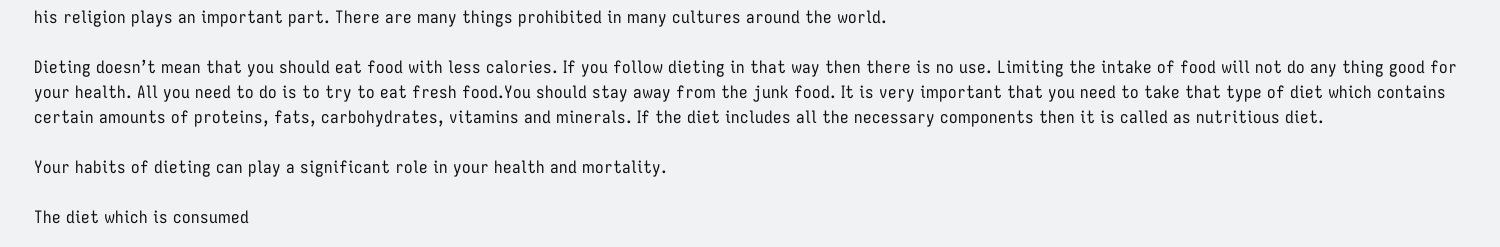his religion plays an important part. There are many things prohibited in many cultures around the world.

Dieting doesn’t mean that you should eat food with less calories. If you follow dieting in that way then there is no use. Limiting the intake of food will not do any thing good for your health. All you need to do is to try to eat fresh food.You should stay away from the junk food. It is very important that you need to take that type of diet which contains certain amounts of proteins, fats, carbohydrates, vitamins and minerals. If the diet includes all the necessary components then it is called as nutritious diet.

Your habits of dieting can play a significant role in your health and mortality.

The diet which is consumed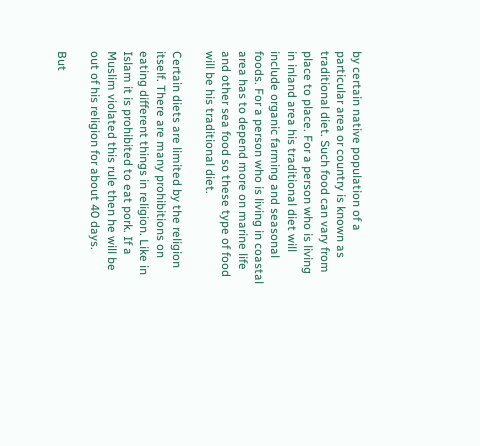by certain native population of a particular area or country is known as traditional diet. Such food can vary from place to place. For a person who is living in inland area his traditional diet will include organic farming and seasonal foods. For a person who is living in coastal area has to depend more on marine life and other sea food so these type of food will be his traditional diet.

Certain diets are limited by the religion itself. There are many prohibitions on eating different things in religion. Like in Islam it is prohibited to eat pork. If a Muslim violated this rule then he will be out of his religion for about 40 days.

But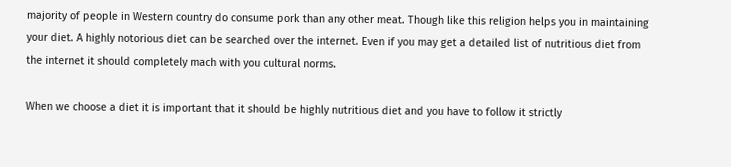majority of people in Western country do consume pork than any other meat. Though like this religion helps you in maintaining your diet. A highly notorious diet can be searched over the internet. Even if you may get a detailed list of nutritious diet from the internet it should completely mach with you cultural norms.

When we choose a diet it is important that it should be highly nutritious diet and you have to follow it strictly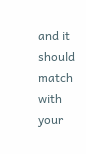and it should match with your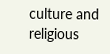culture and religious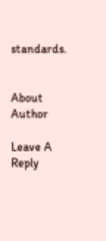standards.


About Author

Leave A Reply